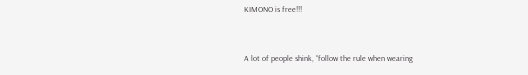KIMONO is free!!!


A lot of people shink, “follow the rule when wearing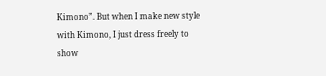Kimono”. But when I make new style with Kimono, I just dress freely to show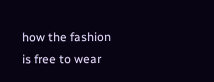how the fashion is free to wear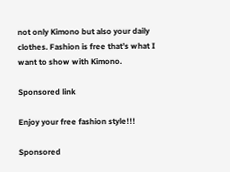not only Kimono but also your daily clothes. Fashion is free that’s what I want to show with Kimono.

Sponsored link

Enjoy your free fashion style!!!

Sponsored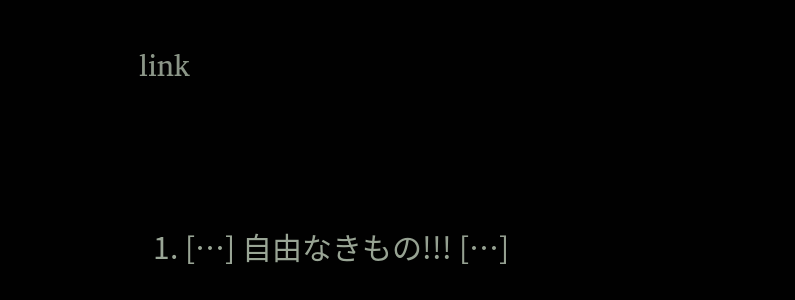link


  1. […] 自由なきもの!!! […]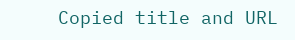Copied title and URL